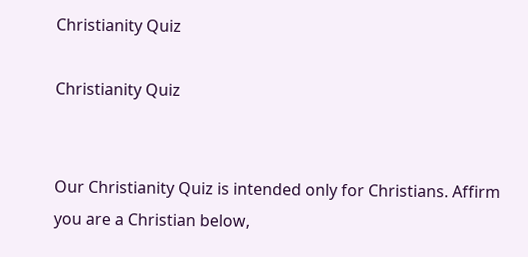Christianity Quiz

Christianity Quiz


Our Christianity Quiz is intended only for Christians. Affirm you are a Christian below,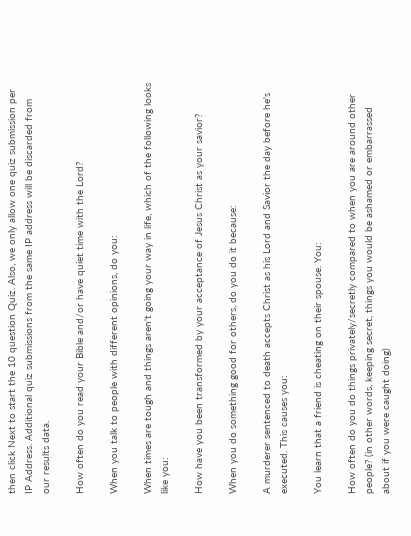then click Next to start the 10 question Quiz. Also, we only allow one quiz submission per IP Address. Additional quiz submissions from the same IP address will be discarded from our results data.

How often do you read your Bible and/or have quiet time with the Lord?

When you talk to people with different opinions, do you:

When times are tough and things aren't going your way in life, which of the following looks like you:

How have you been transformed by your acceptance of Jesus Christ as your savior?

When you do something good for others, do you do it because:

A murderer sentenced to death accepts Christ as his Lord and Savior the day before he's executed. This causes you:

You learn that a friend is cheating on their spouse. You:

How often do you do things privately/secretly compared to when you are around other people? (in other words, keeping secret, things you would be ashamed or embarrassed about if you were caught doing)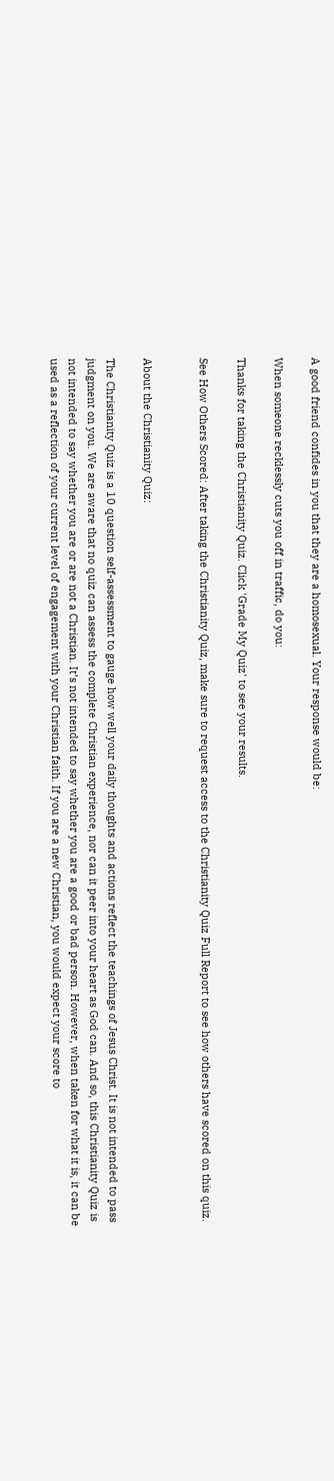A good friend confides in you that they are a homosexual. Your response would be:

When someone recklessly cuts you off in traffic, do you:

Thanks for taking the Christianity Quiz. Click 'Grade My Quiz' to see your results.

See How Others Scored: After taking the Christianity Quiz, make sure to request access to the Christianity Quiz Full Report to see how others have scored on this quiz.


About the Christianity Quiz:

The Christianity Quiz is a 10 question self-assessment to gauge how well your daily thoughts and actions reflect the teachings of Jesus Christ. It is not intended to pass judgment on you. We are aware that no quiz can assess the complete Christian experience, nor can it peer into your heart as God can. And so, this Christianity Quiz is not intended to say whether you are or are not a Christian. It’s not intended to say whether you are a good or bad person. However, when taken for what it is, it can be used as a reflection of your current level of engagement with your Christian faith. If you are a new Christian, you would expect your score to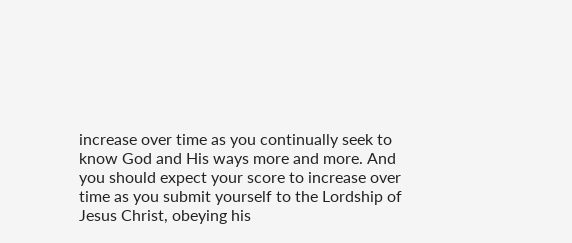increase over time as you continually seek to know God and His ways more and more. And you should expect your score to increase over time as you submit yourself to the Lordship of Jesus Christ, obeying his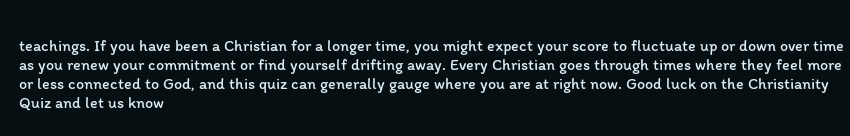teachings. If you have been a Christian for a longer time, you might expect your score to fluctuate up or down over time as you renew your commitment or find yourself drifting away. Every Christian goes through times where they feel more or less connected to God, and this quiz can generally gauge where you are at right now. Good luck on the Christianity Quiz and let us know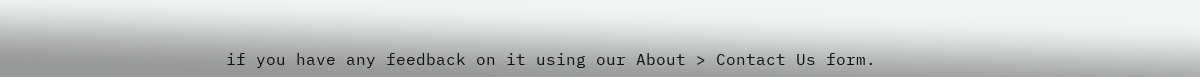if you have any feedback on it using our About > Contact Us form.